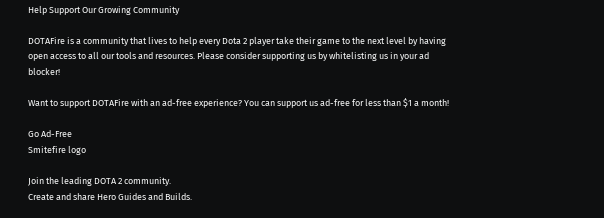Help Support Our Growing Community

DOTAFire is a community that lives to help every Dota 2 player take their game to the next level by having open access to all our tools and resources. Please consider supporting us by whitelisting us in your ad blocker!

Want to support DOTAFire with an ad-free experience? You can support us ad-free for less than $1 a month!

Go Ad-Free
Smitefire logo

Join the leading DOTA 2 community.
Create and share Hero Guides and Builds.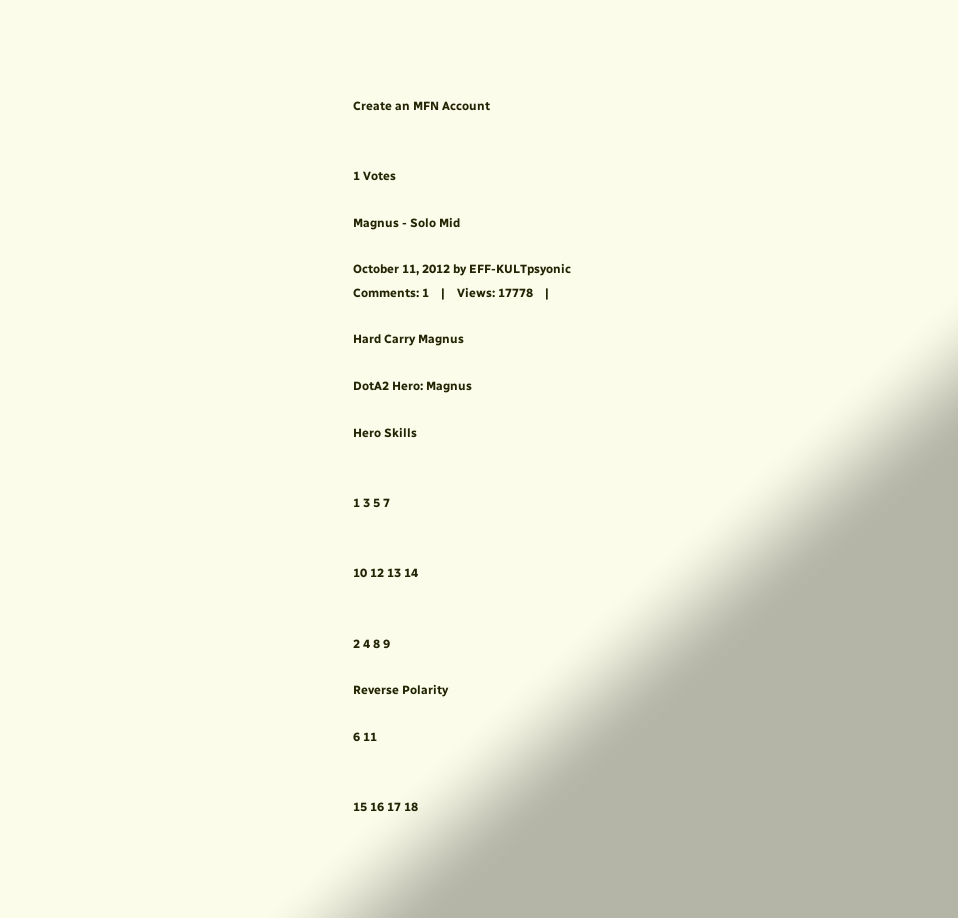Create an MFN Account


1 Votes

Magnus - Solo Mid

October 11, 2012 by EFF-KULTpsyonic
Comments: 1    |    Views: 17778    |

Hard Carry Magnus

DotA2 Hero: Magnus

Hero Skills


1 3 5 7


10 12 13 14


2 4 8 9

Reverse Polarity

6 11


15 16 17 18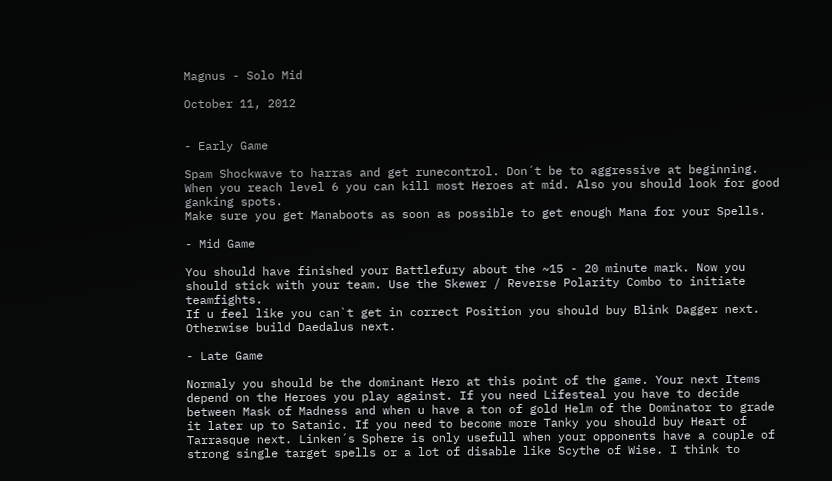Magnus - Solo Mid

October 11, 2012


- Early Game

Spam Shockwave to harras and get runecontrol. Don´t be to aggressive at beginning. When you reach level 6 you can kill most Heroes at mid. Also you should look for good ganking spots.
Make sure you get Manaboots as soon as possible to get enough Mana for your Spells.

- Mid Game

You should have finished your Battlefury about the ~15 - 20 minute mark. Now you should stick with your team. Use the Skewer / Reverse Polarity Combo to initiate teamfights.
If u feel like you can`t get in correct Position you should buy Blink Dagger next. Otherwise build Daedalus next.

- Late Game

Normaly you should be the dominant Hero at this point of the game. Your next Items depend on the Heroes you play against. If you need Lifesteal you have to decide between Mask of Madness and when u have a ton of gold Helm of the Dominator to grade it later up to Satanic. If you need to become more Tanky you should buy Heart of Tarrasque next. Linken´s Sphere is only usefull when your opponents have a couple of strong single target spells or a lot of disable like Scythe of Wise. I think to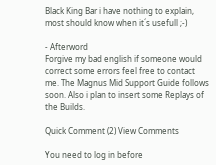Black King Bar i have nothing to explain, most should know when it´s usefull ;-)

- Afterword
Forgive my bad english if someone would correct some errors feel free to contact me. The Magnus Mid Support Guide follows soon. Also i plan to insert some Replays of the Builds.

Quick Comment (2) View Comments

You need to log in before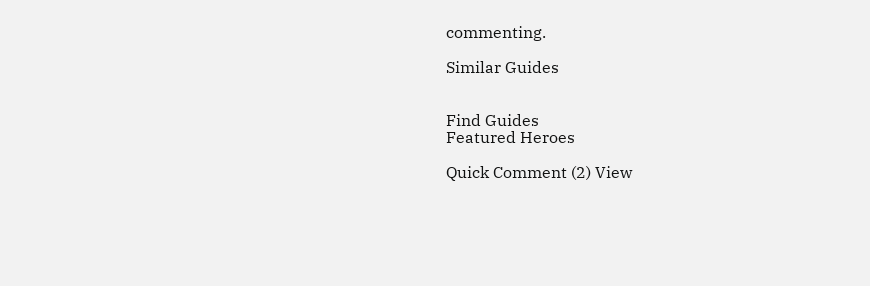commenting.

Similar Guides


Find Guides
Featured Heroes

Quick Comment (2) View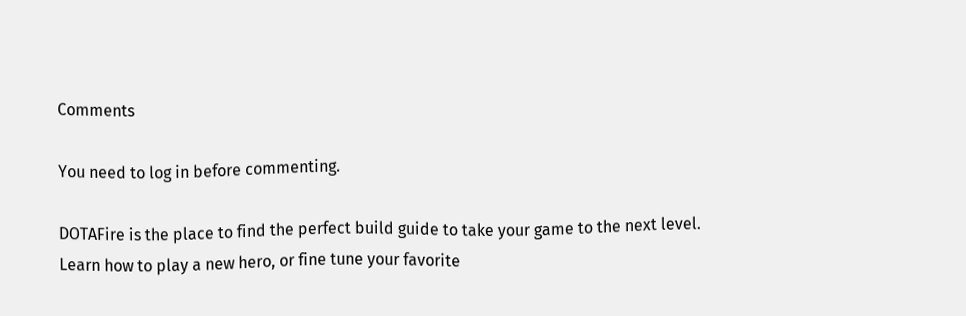Comments

You need to log in before commenting.

DOTAFire is the place to find the perfect build guide to take your game to the next level. Learn how to play a new hero, or fine tune your favorite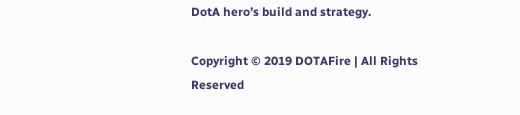DotA hero’s build and strategy.

Copyright © 2019 DOTAFire | All Rights Reserved